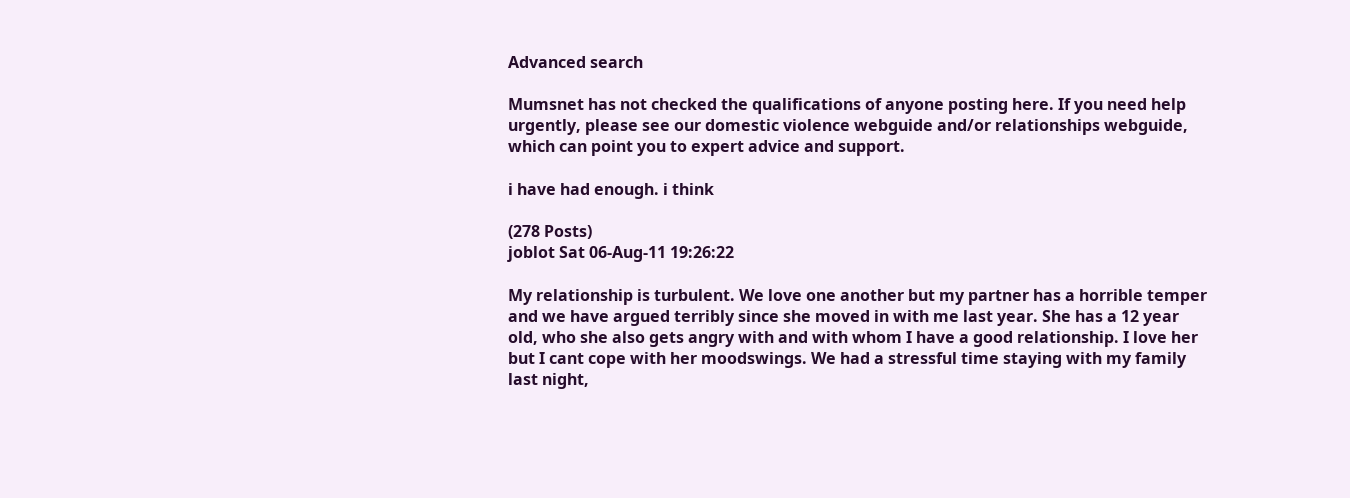Advanced search

Mumsnet has not checked the qualifications of anyone posting here. If you need help urgently, please see our domestic violence webguide and/or relationships webguide, which can point you to expert advice and support.

i have had enough. i think

(278 Posts)
joblot Sat 06-Aug-11 19:26:22

My relationship is turbulent. We love one another but my partner has a horrible temper and we have argued terribly since she moved in with me last year. She has a 12 year old, who she also gets angry with and with whom I have a good relationship. I love her but I cant cope with her moodswings. We had a stressful time staying with my family last night,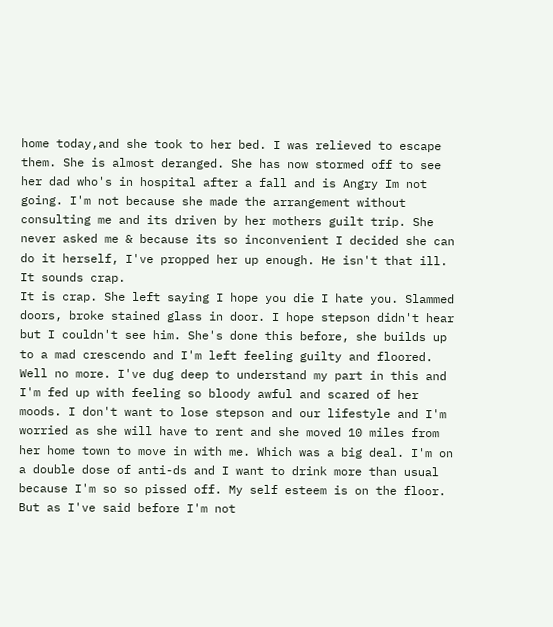home today,and she took to her bed. I was relieved to escape them. She is almost deranged. She has now stormed off to see her dad who's in hospital after a fall and is Angry Im not going. I'm not because she made the arrangement without consulting me and its driven by her mothers guilt trip. She never asked me & because its so inconvenient I decided she can do it herself, I've propped her up enough. He isn't that ill.
It sounds crap.
It is crap. She left saying I hope you die I hate you. Slammed doors, broke stained glass in door. I hope stepson didn't hear but I couldn't see him. She's done this before, she builds up to a mad crescendo and I'm left feeling guilty and floored. Well no more. I've dug deep to understand my part in this and I'm fed up with feeling so bloody awful and scared of her moods. I don't want to lose stepson and our lifestyle and I'm worried as she will have to rent and she moved 10 miles from her home town to move in with me. Which was a big deal. I'm on a double dose of anti-ds and I want to drink more than usual because I'm so so pissed off. My self esteem is on the floor. But as I've said before I'm not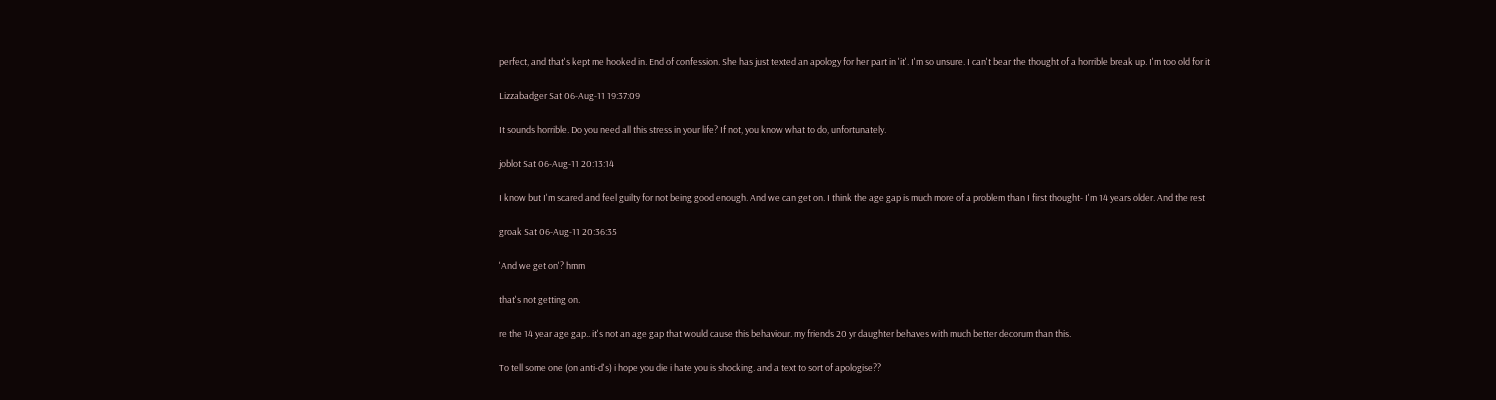perfect, and that's kept me hooked in. End of confession. She has just texted an apology for her part in 'it'. I'm so unsure. I can't bear the thought of a horrible break up. I'm too old for it

Lizzabadger Sat 06-Aug-11 19:37:09

It sounds horrible. Do you need all this stress in your life? If not, you know what to do, unfortunately.

joblot Sat 06-Aug-11 20:13:14

I know but I'm scared and feel guilty for not being good enough. And we can get on. I think the age gap is much more of a problem than I first thought- I'm 14 years older. And the rest

groak Sat 06-Aug-11 20:36:35

'And we get on'? hmm

that's not getting on.

re the 14 year age gap.. it's not an age gap that would cause this behaviour. my friends 20 yr daughter behaves with much better decorum than this.

To tell some one (on anti-d's) i hope you die i hate you is shocking. and a text to sort of apologise??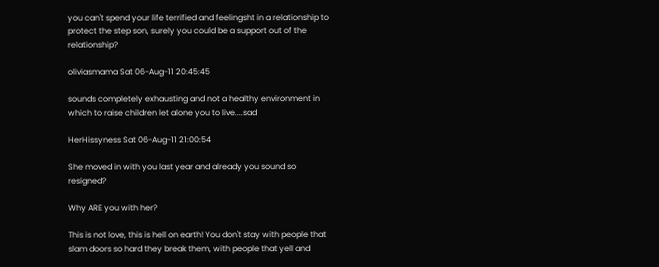you can't spend your life terrified and feelingsht in a relationship to protect the step son, surely you could be a support out of the relationship?

oliviasmama Sat 06-Aug-11 20:45:45

sounds completely exhausting and not a healthy environment in which to raise children let alone you to live....sad

HerHissyness Sat 06-Aug-11 21:00:54

She moved in with you last year and already you sound so resigned?

Why ARE you with her?

This is not love, this is hell on earth! You don't stay with people that slam doors so hard they break them, with people that yell and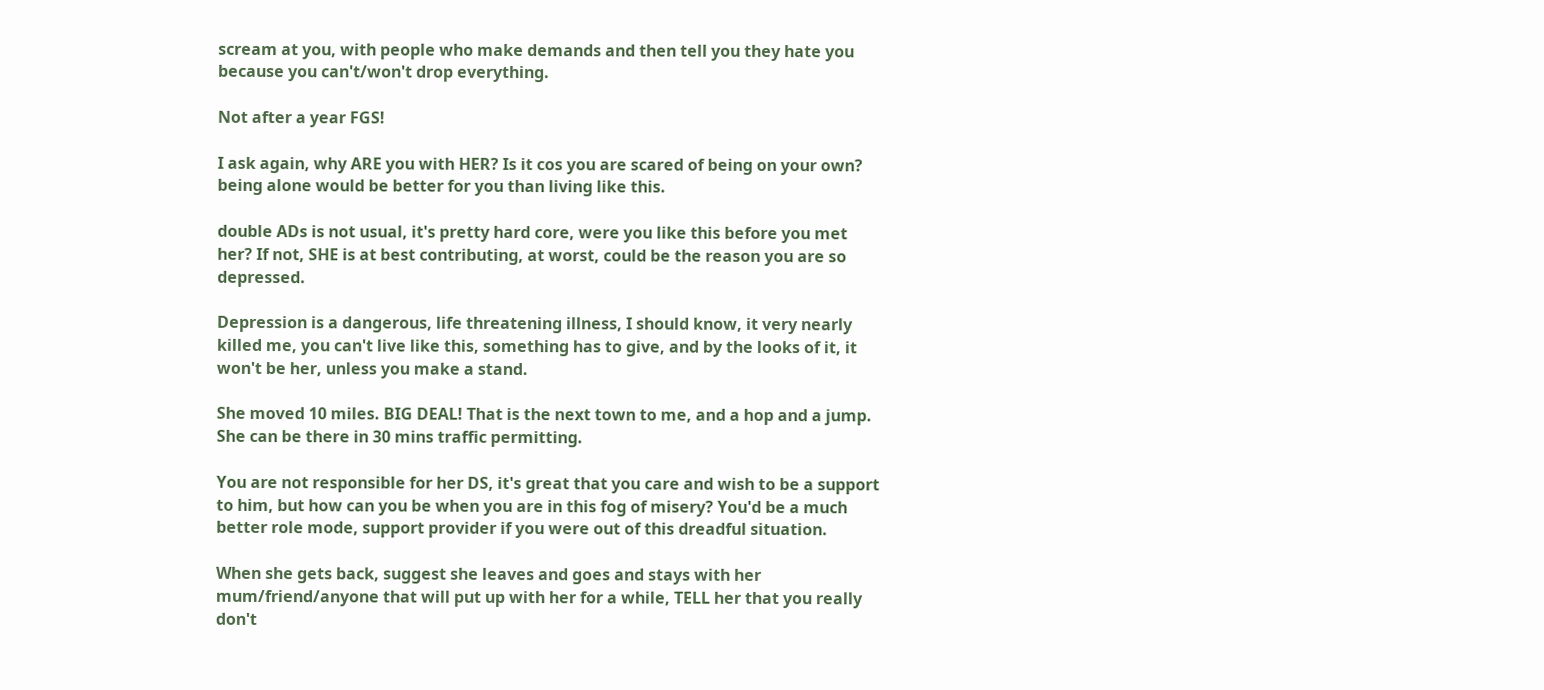scream at you, with people who make demands and then tell you they hate you because you can't/won't drop everything.

Not after a year FGS!

I ask again, why ARE you with HER? Is it cos you are scared of being on your own? being alone would be better for you than living like this.

double ADs is not usual, it's pretty hard core, were you like this before you met her? If not, SHE is at best contributing, at worst, could be the reason you are so depressed.

Depression is a dangerous, life threatening illness, I should know, it very nearly killed me, you can't live like this, something has to give, and by the looks of it, it won't be her, unless you make a stand.

She moved 10 miles. BIG DEAL! That is the next town to me, and a hop and a jump. She can be there in 30 mins traffic permitting.

You are not responsible for her DS, it's great that you care and wish to be a support to him, but how can you be when you are in this fog of misery? You'd be a much better role mode, support provider if you were out of this dreadful situation.

When she gets back, suggest she leaves and goes and stays with her mum/friend/anyone that will put up with her for a while, TELL her that you really don't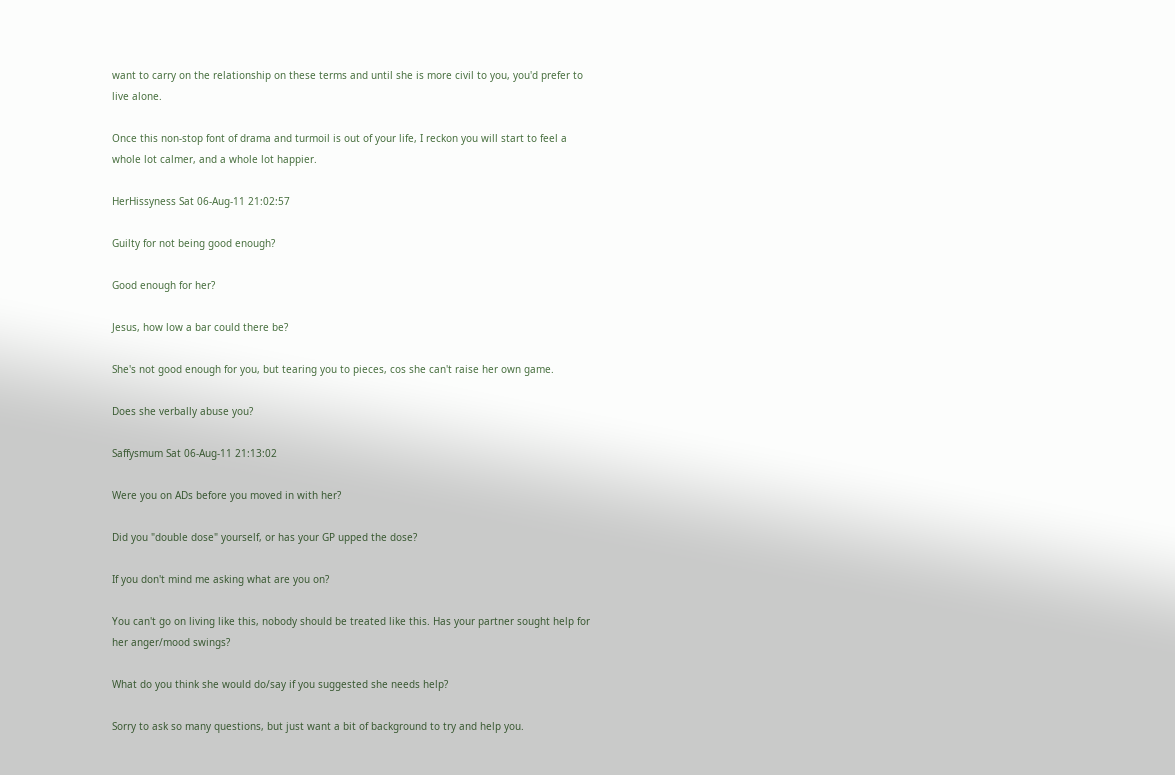want to carry on the relationship on these terms and until she is more civil to you, you'd prefer to live alone.

Once this non-stop font of drama and turmoil is out of your life, I reckon you will start to feel a whole lot calmer, and a whole lot happier.

HerHissyness Sat 06-Aug-11 21:02:57

Guilty for not being good enough?

Good enough for her?

Jesus, how low a bar could there be?

She's not good enough for you, but tearing you to pieces, cos she can't raise her own game.

Does she verbally abuse you?

Saffysmum Sat 06-Aug-11 21:13:02

Were you on ADs before you moved in with her?

Did you "double dose" yourself, or has your GP upped the dose?

If you don't mind me asking what are you on?

You can't go on living like this, nobody should be treated like this. Has your partner sought help for her anger/mood swings?

What do you think she would do/say if you suggested she needs help?

Sorry to ask so many questions, but just want a bit of background to try and help you.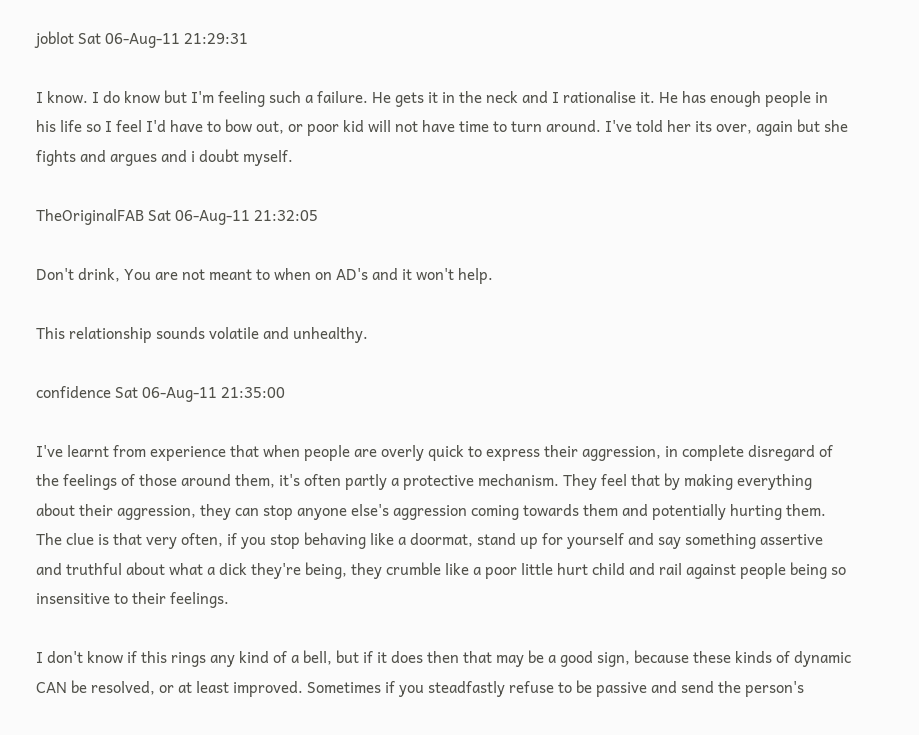joblot Sat 06-Aug-11 21:29:31

I know. I do know but I'm feeling such a failure. He gets it in the neck and I rationalise it. He has enough people in his life so I feel I'd have to bow out, or poor kid will not have time to turn around. I've told her its over, again but she fights and argues and i doubt myself.

TheOriginalFAB Sat 06-Aug-11 21:32:05

Don't drink, You are not meant to when on AD's and it won't help.

This relationship sounds volatile and unhealthy.

confidence Sat 06-Aug-11 21:35:00

I've learnt from experience that when people are overly quick to express their aggression, in complete disregard of the feelings of those around them, it's often partly a protective mechanism. They feel that by making everything about their aggression, they can stop anyone else's aggression coming towards them and potentially hurting them. The clue is that very often, if you stop behaving like a doormat, stand up for yourself and say something assertive and truthful about what a dick they're being, they crumble like a poor little hurt child and rail against people being so insensitive to their feelings.

I don't know if this rings any kind of a bell, but if it does then that may be a good sign, because these kinds of dynamic CAN be resolved, or at least improved. Sometimes if you steadfastly refuse to be passive and send the person's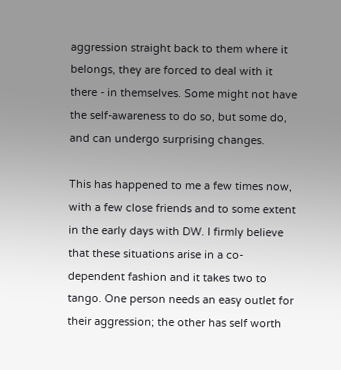aggression straight back to them where it belongs, they are forced to deal with it there - in themselves. Some might not have the self-awareness to do so, but some do, and can undergo surprising changes.

This has happened to me a few times now, with a few close friends and to some extent in the early days with DW. I firmly believe that these situations arise in a co-dependent fashion and it takes two to tango. One person needs an easy outlet for their aggression; the other has self worth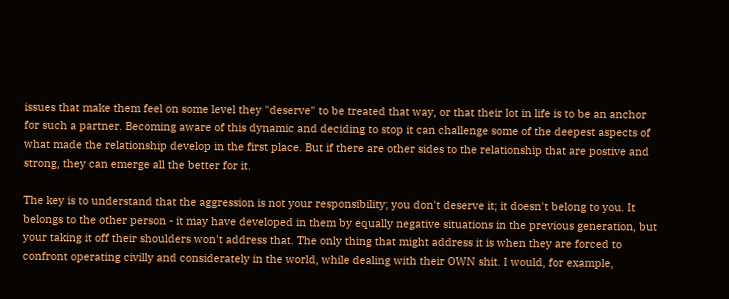issues that make them feel on some level they "deserve" to be treated that way, or that their lot in life is to be an anchor for such a partner. Becoming aware of this dynamic and deciding to stop it can challenge some of the deepest aspects of what made the relationship develop in the first place. But if there are other sides to the relationship that are postive and strong, they can emerge all the better for it.

The key is to understand that the aggression is not your responsibility; you don't deserve it; it doesn't belong to you. It belongs to the other person - it may have developed in them by equally negative situations in the previous generation, but your taking it off their shoulders won't address that. The only thing that might address it is when they are forced to confront operating civilly and considerately in the world, while dealing with their OWN shit. I would, for example,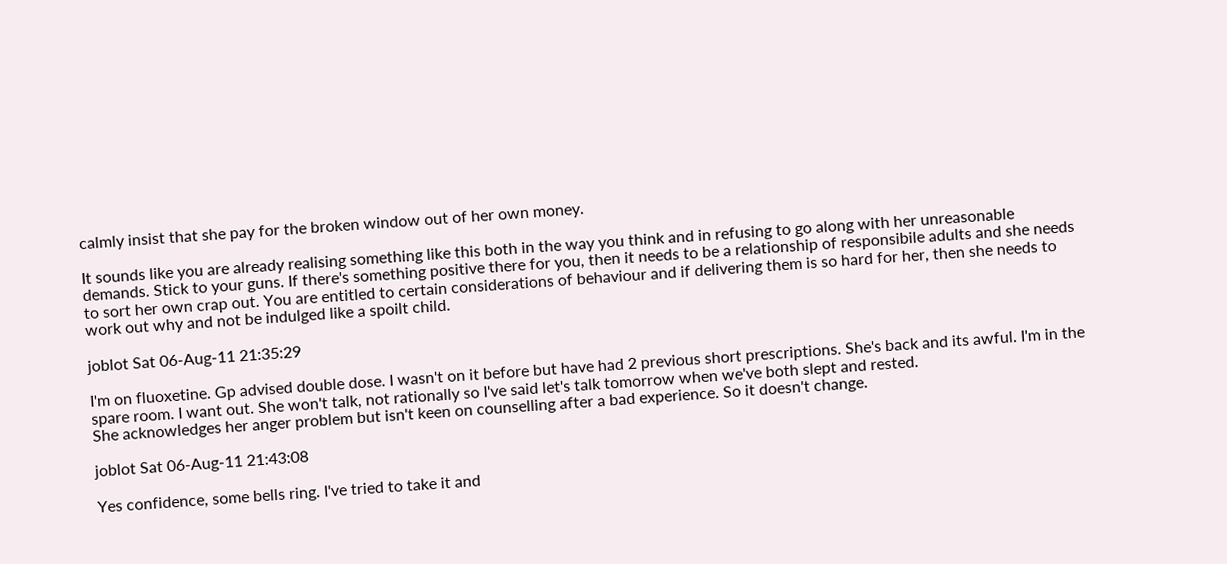calmly insist that she pay for the broken window out of her own money.

It sounds like you are already realising something like this both in the way you think and in refusing to go along with her unreasonable demands. Stick to your guns. If there's something positive there for you, then it needs to be a relationship of responsibile adults and she needs to sort her own crap out. You are entitled to certain considerations of behaviour and if delivering them is so hard for her, then she needs to work out why and not be indulged like a spoilt child.

joblot Sat 06-Aug-11 21:35:29

I'm on fluoxetine. Gp advised double dose. I wasn't on it before but have had 2 previous short prescriptions. She's back and its awful. I'm in the spare room. I want out. She won't talk, not rationally so I've said let's talk tomorrow when we've both slept and rested.
She acknowledges her anger problem but isn't keen on counselling after a bad experience. So it doesn't change.

joblot Sat 06-Aug-11 21:43:08

Yes confidence, some bells ring. I've tried to take it and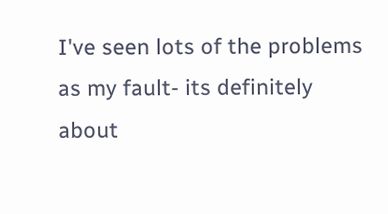I've seen lots of the problems as my fault- its definitely about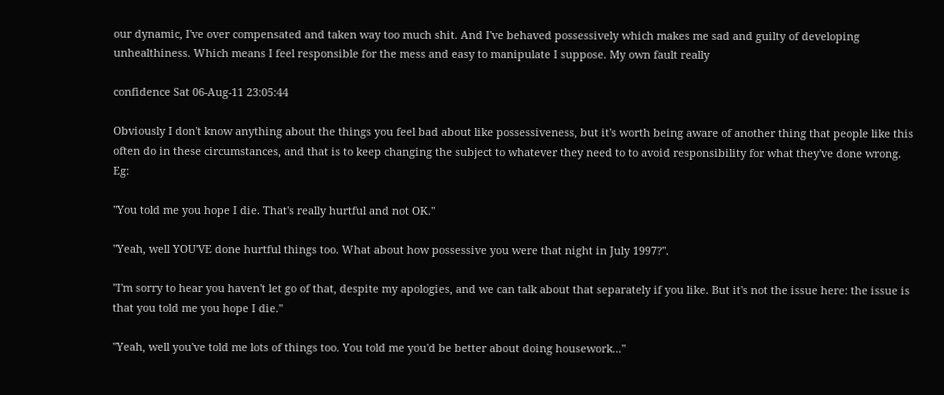our dynamic, I've over compensated and taken way too much shit. And I've behaved possessively which makes me sad and guilty of developing unhealthiness. Which means I feel responsible for the mess and easy to manipulate I suppose. My own fault really

confidence Sat 06-Aug-11 23:05:44

Obviously I don't know anything about the things you feel bad about like possessiveness, but it's worth being aware of another thing that people like this often do in these circumstances, and that is to keep changing the subject to whatever they need to to avoid responsibility for what they've done wrong. Eg:

"You told me you hope I die. That's really hurtful and not OK."

"Yeah, well YOU'VE done hurtful things too. What about how possessive you were that night in July 1997?".

"I'm sorry to hear you haven't let go of that, despite my apologies, and we can talk about that separately if you like. But it's not the issue here: the issue is that you told me you hope I die."

"Yeah, well you've told me lots of things too. You told me you'd be better about doing housework..."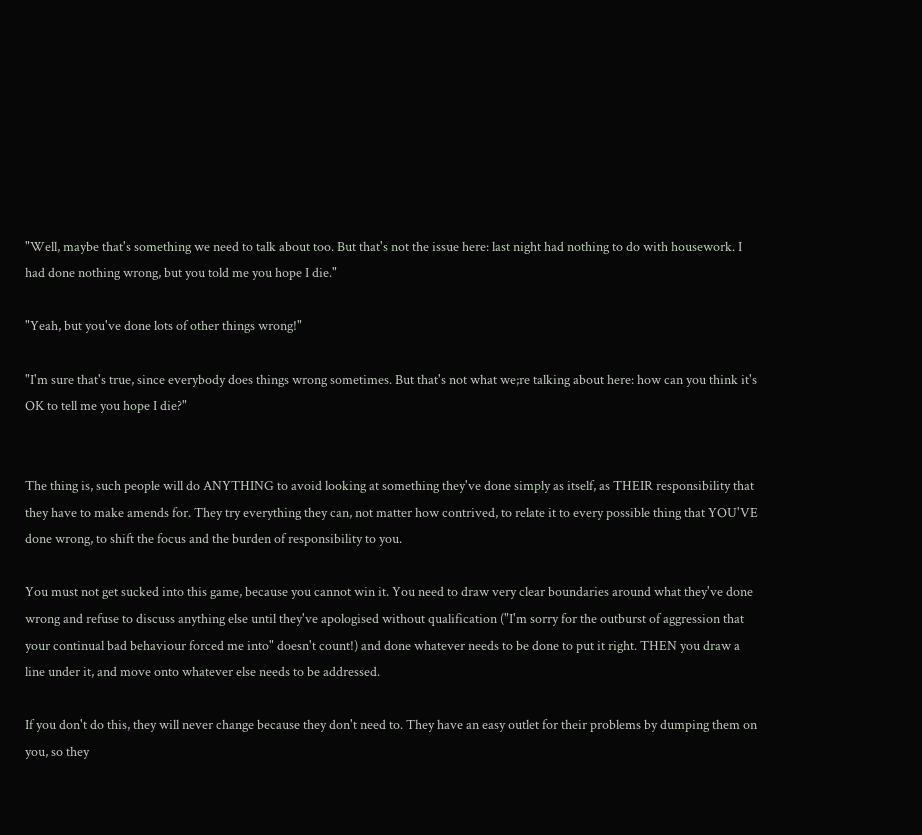"Well, maybe that's something we need to talk about too. But that's not the issue here: last night had nothing to do with housework. I had done nothing wrong, but you told me you hope I die."

"Yeah, but you've done lots of other things wrong!"

"I'm sure that's true, since everybody does things wrong sometimes. But that's not what we;re talking about here: how can you think it's OK to tell me you hope I die?"


The thing is, such people will do ANYTHING to avoid looking at something they've done simply as itself, as THEIR responsibility that they have to make amends for. They try everything they can, not matter how contrived, to relate it to every possible thing that YOU'VE done wrong, to shift the focus and the burden of responsibility to you.

You must not get sucked into this game, because you cannot win it. You need to draw very clear boundaries around what they've done wrong and refuse to discuss anything else until they've apologised without qualification ("I'm sorry for the outburst of aggression that your continual bad behaviour forced me into" doesn't count!) and done whatever needs to be done to put it right. THEN you draw a line under it, and move onto whatever else needs to be addressed.

If you don't do this, they will never change because they don't need to. They have an easy outlet for their problems by dumping them on you, so they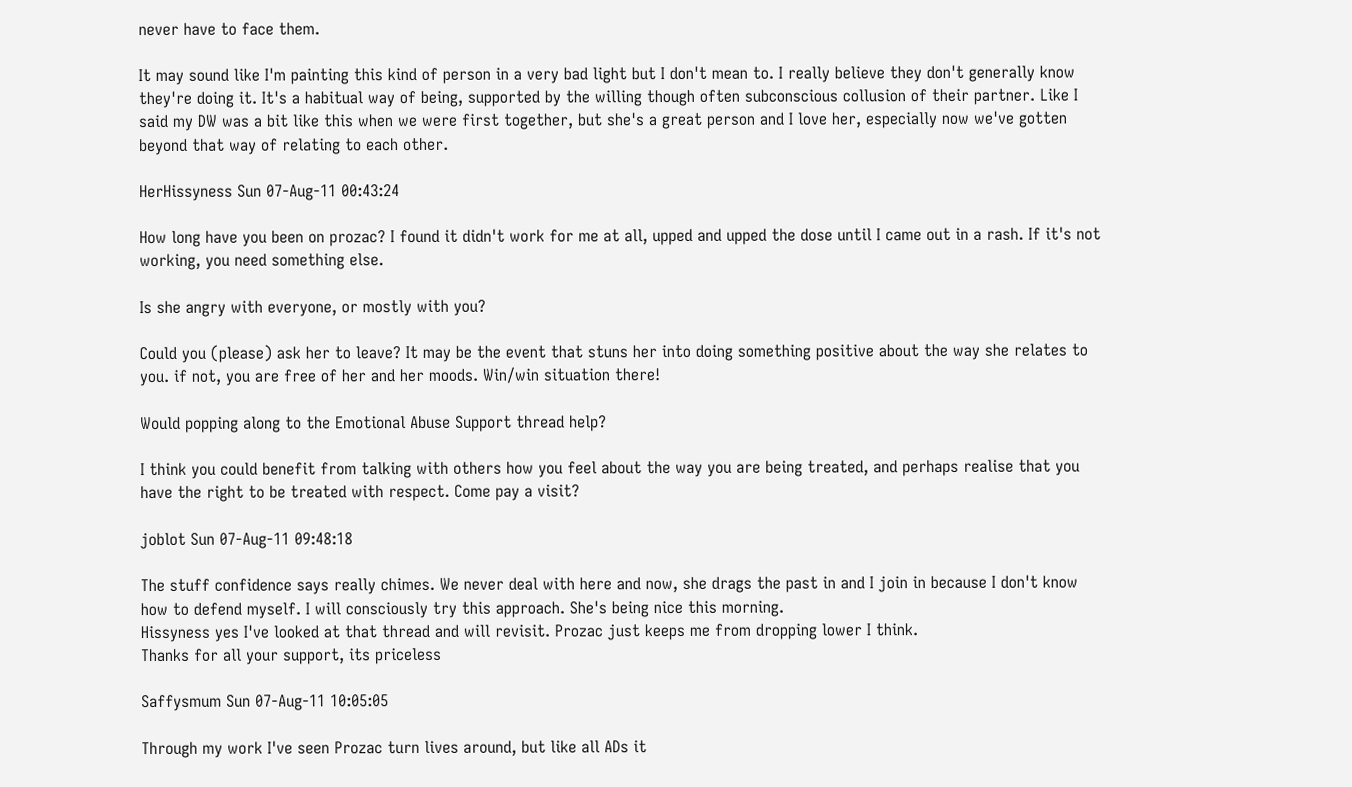never have to face them.

It may sound like I'm painting this kind of person in a very bad light but I don't mean to. I really believe they don't generally know they're doing it. It's a habitual way of being, supported by the willing though often subconscious collusion of their partner. Like I said my DW was a bit like this when we were first together, but she's a great person and I love her, especially now we've gotten beyond that way of relating to each other.

HerHissyness Sun 07-Aug-11 00:43:24

How long have you been on prozac? I found it didn't work for me at all, upped and upped the dose until I came out in a rash. If it's not working, you need something else.

Is she angry with everyone, or mostly with you?

Could you (please) ask her to leave? It may be the event that stuns her into doing something positive about the way she relates to you. if not, you are free of her and her moods. Win/win situation there!

Would popping along to the Emotional Abuse Support thread help?

I think you could benefit from talking with others how you feel about the way you are being treated, and perhaps realise that you have the right to be treated with respect. Come pay a visit?

joblot Sun 07-Aug-11 09:48:18

The stuff confidence says really chimes. We never deal with here and now, she drags the past in and I join in because I don't know how to defend myself. I will consciously try this approach. She's being nice this morning.
Hissyness yes I've looked at that thread and will revisit. Prozac just keeps me from dropping lower I think.
Thanks for all your support, its priceless

Saffysmum Sun 07-Aug-11 10:05:05

Through my work I've seen Prozac turn lives around, but like all ADs it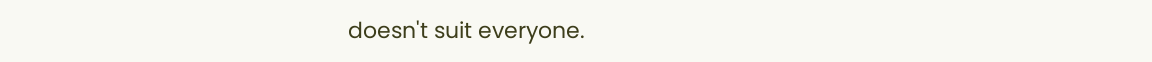doesn't suit everyone.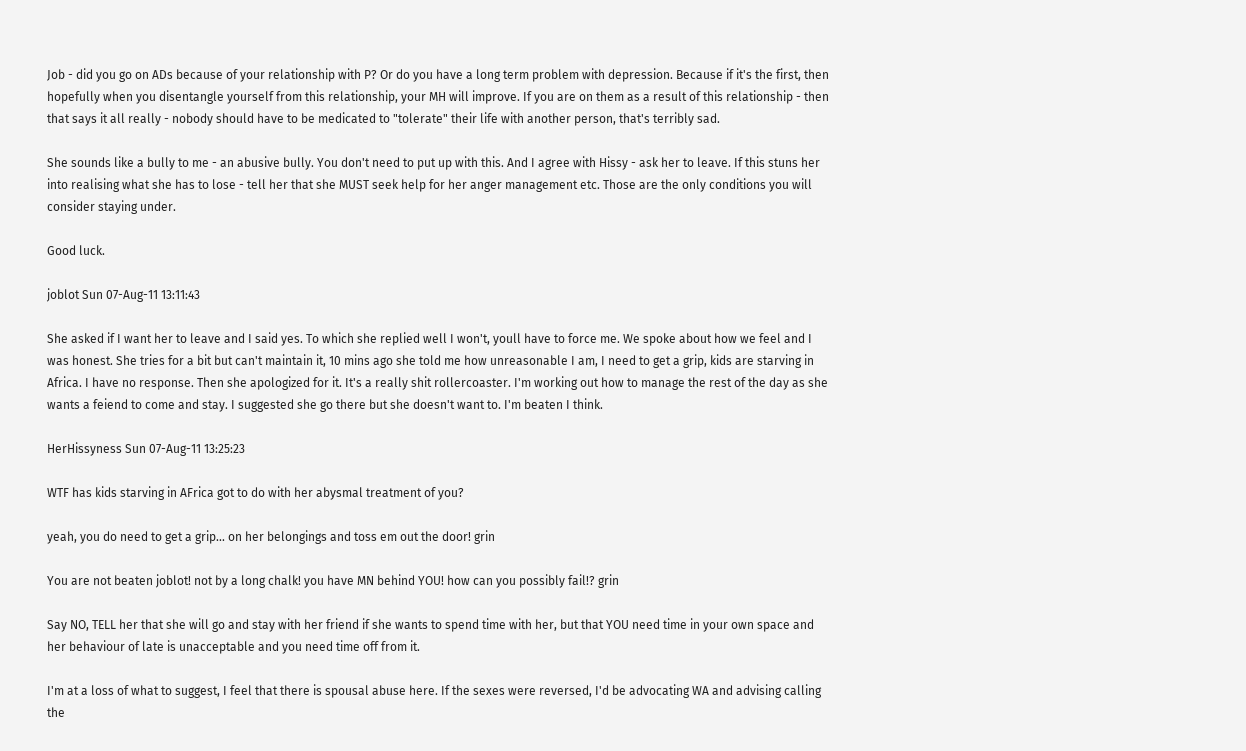Job - did you go on ADs because of your relationship with P? Or do you have a long term problem with depression. Because if it's the first, then hopefully when you disentangle yourself from this relationship, your MH will improve. If you are on them as a result of this relationship - then that says it all really - nobody should have to be medicated to "tolerate" their life with another person, that's terribly sad.

She sounds like a bully to me - an abusive bully. You don't need to put up with this. And I agree with Hissy - ask her to leave. If this stuns her into realising what she has to lose - tell her that she MUST seek help for her anger management etc. Those are the only conditions you will consider staying under.

Good luck.

joblot Sun 07-Aug-11 13:11:43

She asked if I want her to leave and I said yes. To which she replied well I won't, youll have to force me. We spoke about how we feel and I was honest. She tries for a bit but can't maintain it, 10 mins ago she told me how unreasonable I am, I need to get a grip, kids are starving in Africa. I have no response. Then she apologized for it. It's a really shit rollercoaster. I'm working out how to manage the rest of the day as she wants a feiend to come and stay. I suggested she go there but she doesn't want to. I'm beaten I think.

HerHissyness Sun 07-Aug-11 13:25:23

WTF has kids starving in AFrica got to do with her abysmal treatment of you?

yeah, you do need to get a grip... on her belongings and toss em out the door! grin

You are not beaten joblot! not by a long chalk! you have MN behind YOU! how can you possibly fail!? grin

Say NO, TELL her that she will go and stay with her friend if she wants to spend time with her, but that YOU need time in your own space and her behaviour of late is unacceptable and you need time off from it.

I'm at a loss of what to suggest, I feel that there is spousal abuse here. If the sexes were reversed, I'd be advocating WA and advising calling the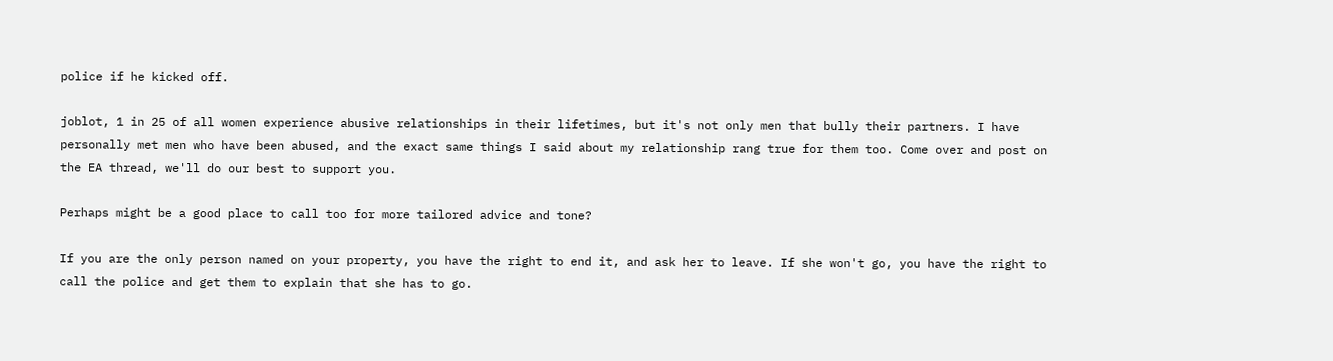police if he kicked off.

joblot, 1 in 25 of all women experience abusive relationships in their lifetimes, but it's not only men that bully their partners. I have personally met men who have been abused, and the exact same things I said about my relationship rang true for them too. Come over and post on the EA thread, we'll do our best to support you.

Perhaps might be a good place to call too for more tailored advice and tone?

If you are the only person named on your property, you have the right to end it, and ask her to leave. If she won't go, you have the right to call the police and get them to explain that she has to go.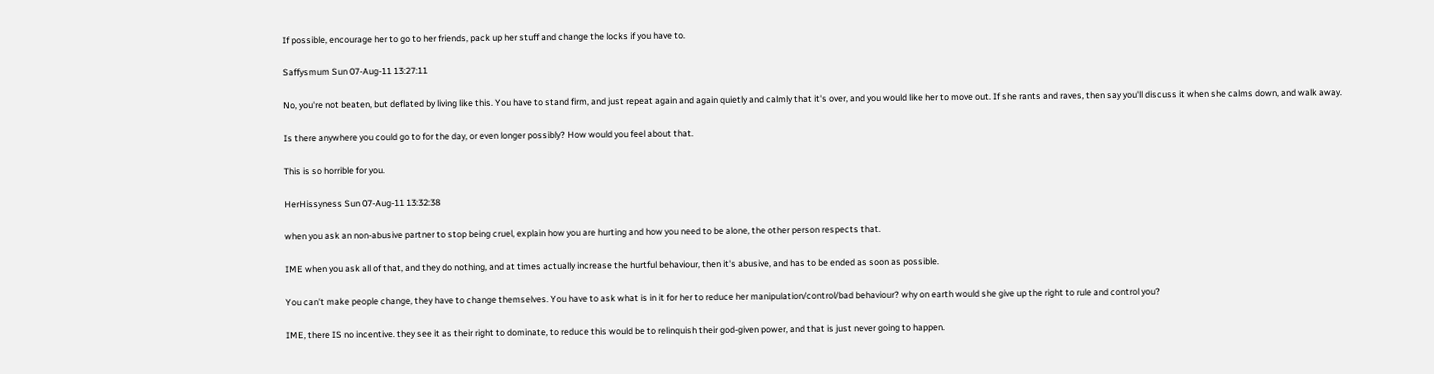If possible, encourage her to go to her friends, pack up her stuff and change the locks if you have to.

Saffysmum Sun 07-Aug-11 13:27:11

No, you're not beaten, but deflated by living like this. You have to stand firm, and just repeat again and again quietly and calmly that it's over, and you would like her to move out. If she rants and raves, then say you'll discuss it when she calms down, and walk away.

Is there anywhere you could go to for the day, or even longer possibly? How would you feel about that.

This is so horrible for you.

HerHissyness Sun 07-Aug-11 13:32:38

when you ask an non-abusive partner to stop being cruel, explain how you are hurting and how you need to be alone, the other person respects that.

IME when you ask all of that, and they do nothing, and at times actually increase the hurtful behaviour, then it's abusive, and has to be ended as soon as possible.

You can't make people change, they have to change themselves. You have to ask what is in it for her to reduce her manipulation/control/bad behaviour? why on earth would she give up the right to rule and control you?

IME, there IS no incentive. they see it as their right to dominate, to reduce this would be to relinquish their god-given power, and that is just never going to happen.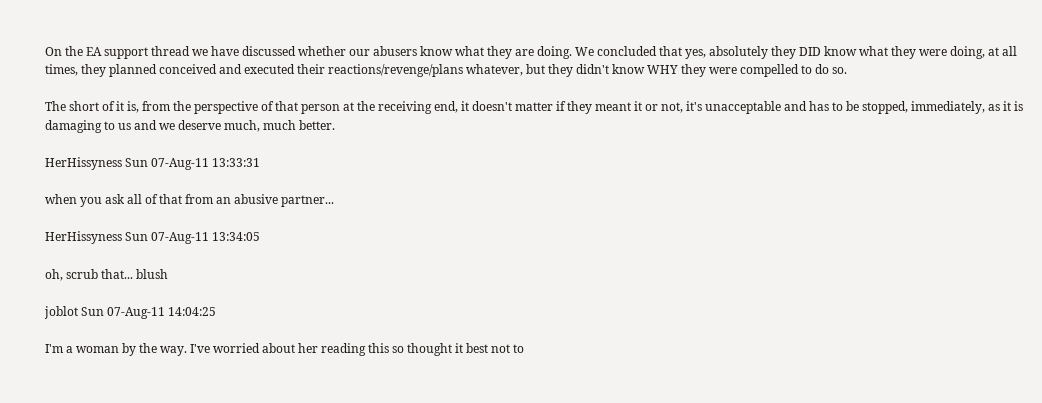On the EA support thread we have discussed whether our abusers know what they are doing. We concluded that yes, absolutely they DID know what they were doing, at all times, they planned conceived and executed their reactions/revenge/plans whatever, but they didn't know WHY they were compelled to do so.

The short of it is, from the perspective of that person at the receiving end, it doesn't matter if they meant it or not, it's unacceptable and has to be stopped, immediately, as it is damaging to us and we deserve much, much better.

HerHissyness Sun 07-Aug-11 13:33:31

when you ask all of that from an abusive partner...

HerHissyness Sun 07-Aug-11 13:34:05

oh, scrub that... blush

joblot Sun 07-Aug-11 14:04:25

I'm a woman by the way. I've worried about her reading this so thought it best not to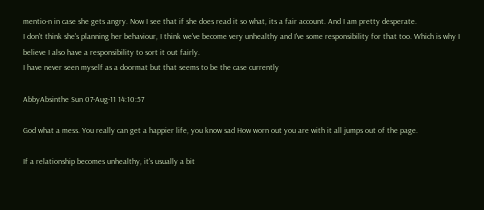mentio-n in case she gets angry. Now I see that if she does read it so what, its a fair account. And I am pretty desperate.
I don't think she's planning her behaviour, I think we've become very unhealthy and I've some responsibility for that too. Which is why I believe I also have a responsibility to sort it out fairly.
I have never seen myself as a doormat but that seems to be the case currently

AbbyAbsinthe Sun 07-Aug-11 14:10:57

God what a mess. You really can get a happier life, you know sad How worn out you are with it all jumps out of the page.

If a relationship becomes unhealthy, it's usually a bit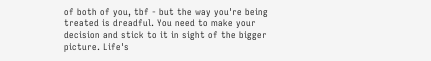of both of you, tbf - but the way you're being treated is dreadful. You need to make your decision and stick to it in sight of the bigger picture. Life's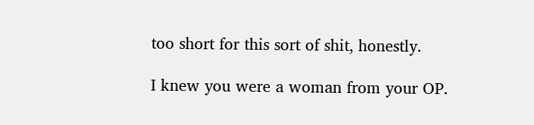too short for this sort of shit, honestly.

I knew you were a woman from your OP.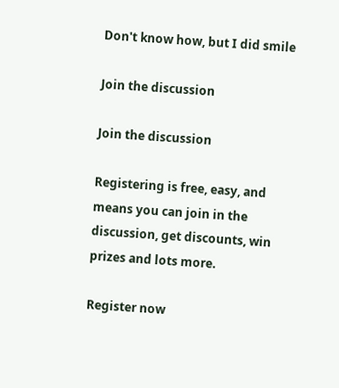Don't know how, but I did smile

Join the discussion

Join the discussion

Registering is free, easy, and means you can join in the discussion, get discounts, win prizes and lots more.

Register now